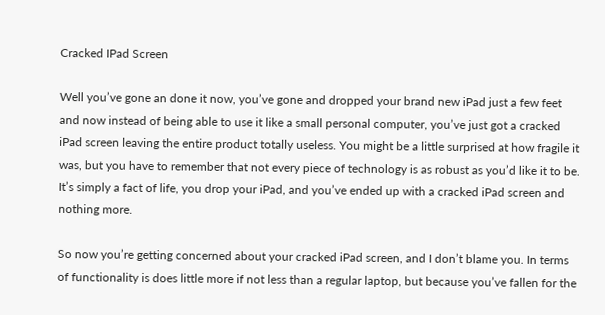Cracked IPad Screen

Well you’ve gone an done it now, you’ve gone and dropped your brand new iPad just a few feet and now instead of being able to use it like a small personal computer, you’ve just got a cracked iPad screen leaving the entire product totally useless. You might be a little surprised at how fragile it was, but you have to remember that not every piece of technology is as robust as you’d like it to be. It’s simply a fact of life, you drop your iPad, and you’ve ended up with a cracked iPad screen and nothing more.

So now you’re getting concerned about your cracked iPad screen, and I don’t blame you. In terms of functionality is does little more if not less than a regular laptop, but because you’ve fallen for the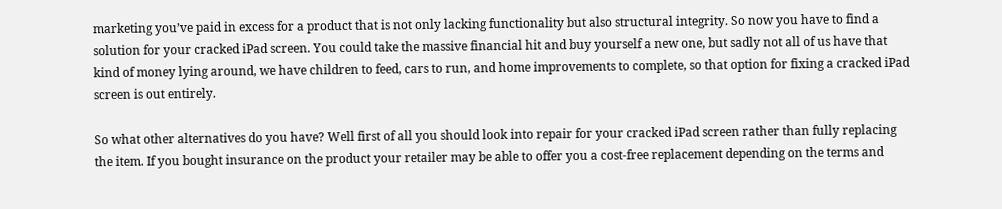marketing you’ve paid in excess for a product that is not only lacking functionality but also structural integrity. So now you have to find a solution for your cracked iPad screen. You could take the massive financial hit and buy yourself a new one, but sadly not all of us have that kind of money lying around, we have children to feed, cars to run, and home improvements to complete, so that option for fixing a cracked iPad screen is out entirely.

So what other alternatives do you have? Well first of all you should look into repair for your cracked iPad screen rather than fully replacing the item. If you bought insurance on the product your retailer may be able to offer you a cost-free replacement depending on the terms and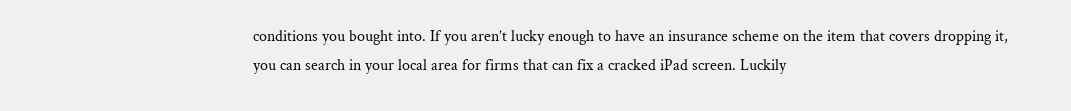conditions you bought into. If you aren’t lucky enough to have an insurance scheme on the item that covers dropping it, you can search in your local area for firms that can fix a cracked iPad screen. Luckily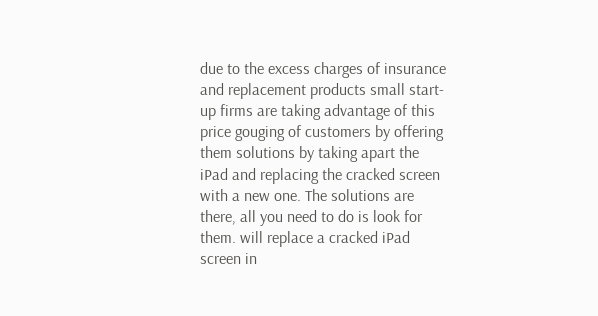due to the excess charges of insurance and replacement products small start-up firms are taking advantage of this price gouging of customers by offering them solutions by taking apart the iPad and replacing the cracked screen with a new one. The solutions are there, all you need to do is look for them. will replace a cracked iPad screen in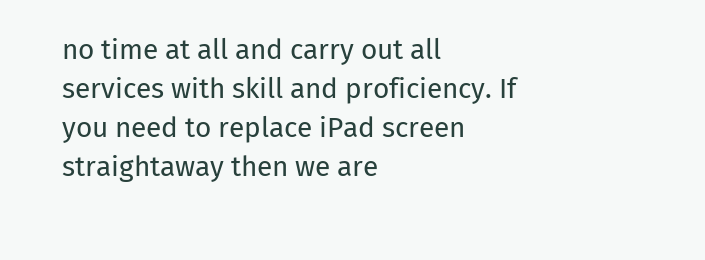no time at all and carry out all services with skill and proficiency. If you need to replace iPad screen straightaway then we are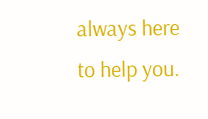always here to help you.